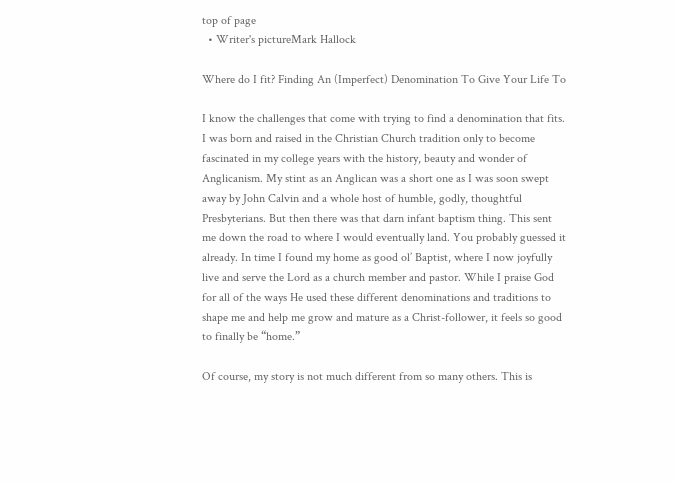top of page
  • Writer's pictureMark Hallock

Where do I fit? Finding An (Imperfect) Denomination To Give Your Life To

I know the challenges that come with trying to find a denomination that fits. I was born and raised in the Christian Church tradition only to become fascinated in my college years with the history, beauty and wonder of Anglicanism. My stint as an Anglican was a short one as I was soon swept away by John Calvin and a whole host of humble, godly, thoughtful Presbyterians. But then there was that darn infant baptism thing. This sent me down the road to where I would eventually land. You probably guessed it already. In time I found my home as good ol’ Baptist, where I now joyfully live and serve the Lord as a church member and pastor. While I praise God for all of the ways He used these different denominations and traditions to shape me and help me grow and mature as a Christ-follower, it feels so good to finally be “home.”

Of course, my story is not much different from so many others. This is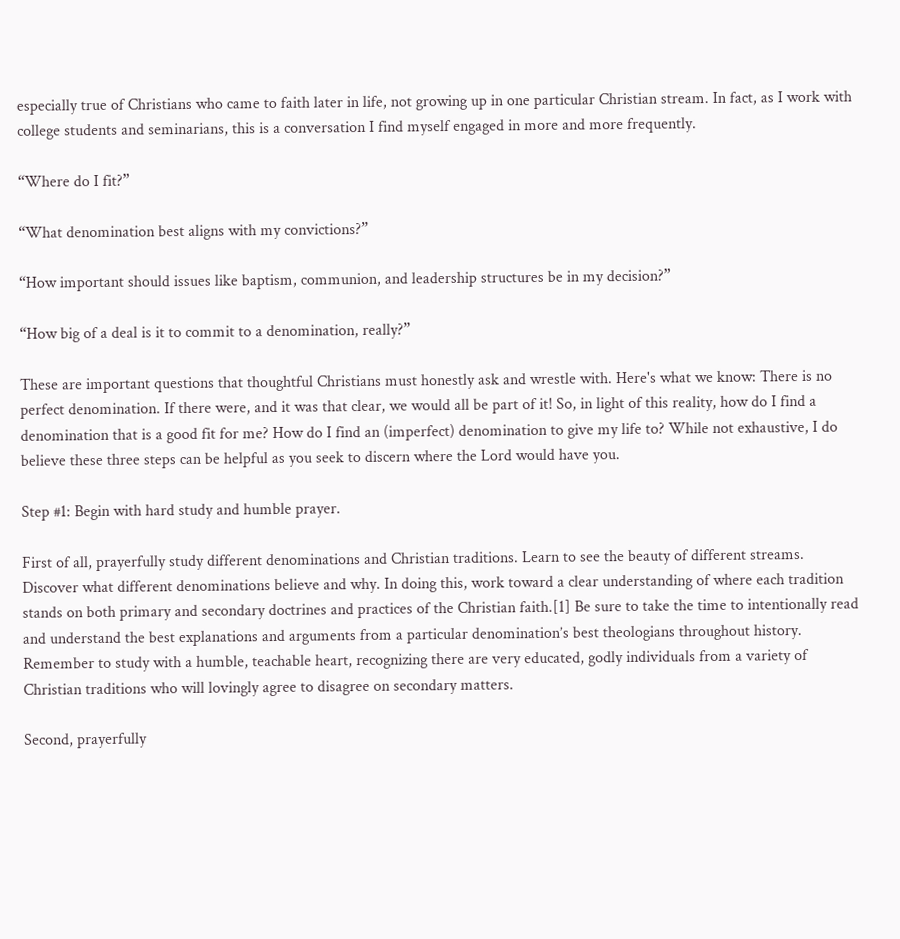especially true of Christians who came to faith later in life, not growing up in one particular Christian stream. In fact, as I work with college students and seminarians, this is a conversation I find myself engaged in more and more frequently.

“Where do I fit?”

“What denomination best aligns with my convictions?”

“How important should issues like baptism, communion, and leadership structures be in my decision?”

“How big of a deal is it to commit to a denomination, really?”

These are important questions that thoughtful Christians must honestly ask and wrestle with. Here's what we know: There is no perfect denomination. If there were, and it was that clear, we would all be part of it! So, in light of this reality, how do I find a denomination that is a good fit for me? How do I find an (imperfect) denomination to give my life to? While not exhaustive, I do believe these three steps can be helpful as you seek to discern where the Lord would have you.

Step #1: Begin with hard study and humble prayer.

First of all, prayerfully study different denominations and Christian traditions. Learn to see the beauty of different streams. Discover what different denominations believe and why. In doing this, work toward a clear understanding of where each tradition stands on both primary and secondary doctrines and practices of the Christian faith.[1] Be sure to take the time to intentionally read and understand the best explanations and arguments from a particular denomination’s best theologians throughout history. Remember to study with a humble, teachable heart, recognizing there are very educated, godly individuals from a variety of Christian traditions who will lovingly agree to disagree on secondary matters.

Second, prayerfully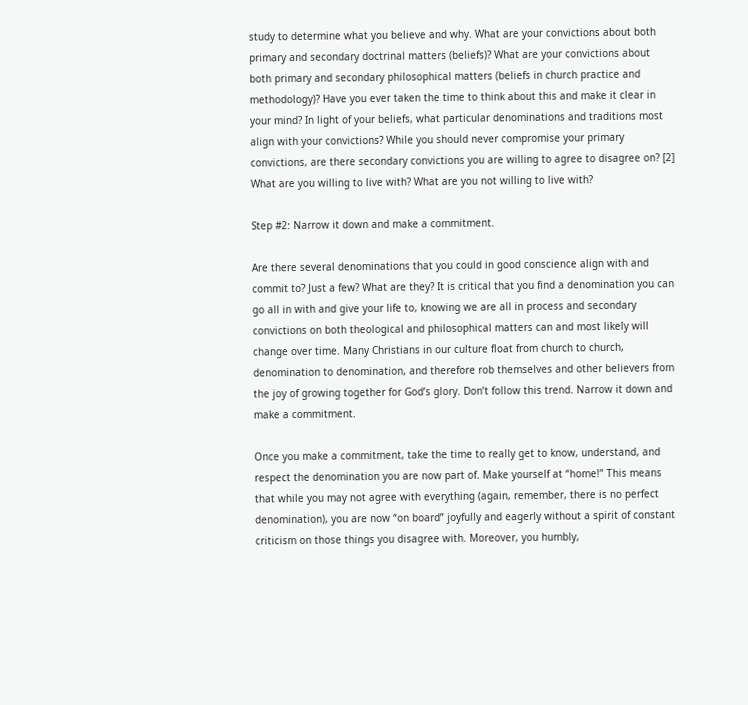study to determine what you believe and why. What are your convictions about both primary and secondary doctrinal matters (beliefs)? What are your convictions about both primary and secondary philosophical matters (beliefs in church practice and methodology)? Have you ever taken the time to think about this and make it clear in your mind? In light of your beliefs, what particular denominations and traditions most align with your convictions? While you should never compromise your primary convictions, are there secondary convictions you are willing to agree to disagree on? [2] What are you willing to live with? What are you not willing to live with?

Step #2: Narrow it down and make a commitment.

Are there several denominations that you could in good conscience align with and commit to? Just a few? What are they? It is critical that you find a denomination you can go all in with and give your life to, knowing we are all in process and secondary convictions on both theological and philosophical matters can and most likely will change over time. Many Christians in our culture float from church to church, denomination to denomination, and therefore rob themselves and other believers from the joy of growing together for God’s glory. Don’t follow this trend. Narrow it down and make a commitment.

Once you make a commitment, take the time to really get to know, understand, and respect the denomination you are now part of. Make yourself at “home!” This means that while you may not agree with everything (again, remember, there is no perfect denomination), you are now “on board” joyfully and eagerly without a spirit of constant criticism on those things you disagree with. Moreover, you humbly,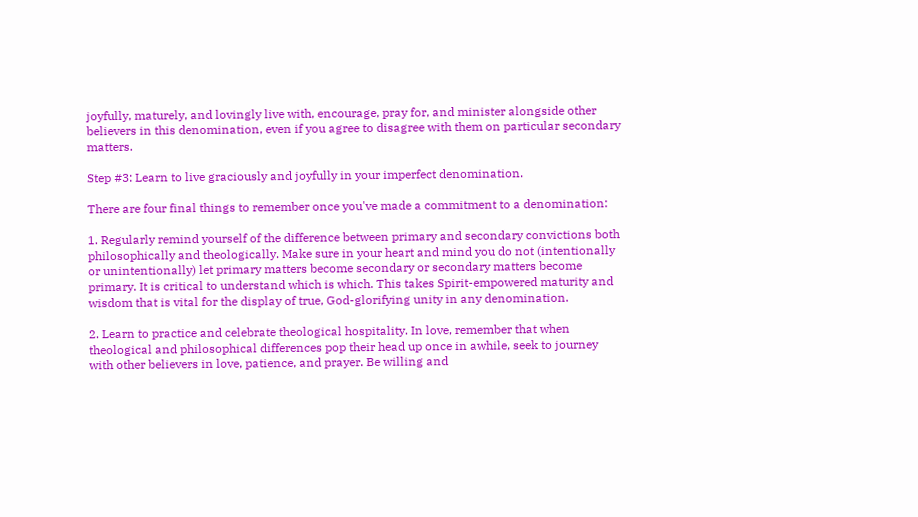joyfully, maturely, and lovingly live with, encourage, pray for, and minister alongside other believers in this denomination, even if you agree to disagree with them on particular secondary matters.

Step #3: Learn to live graciously and joyfully in your imperfect denomination.

There are four final things to remember once you've made a commitment to a denomination:

1. Regularly remind yourself of the difference between primary and secondary convictions both philosophically and theologically. Make sure in your heart and mind you do not (intentionally or unintentionally) let primary matters become secondary or secondary matters become primary. It is critical to understand which is which. This takes Spirit-empowered maturity and wisdom that is vital for the display of true, God-glorifying unity in any denomination.

2. Learn to practice and celebrate theological hospitality. In love, remember that when theological and philosophical differences pop their head up once in awhile, seek to journey with other believers in love, patience, and prayer. Be willing and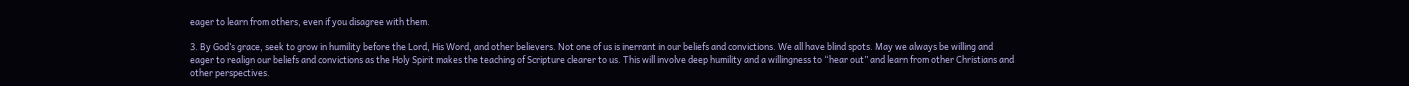eager to learn from others, even if you disagree with them.

3. By God’s grace, seek to grow in humility before the Lord, His Word, and other believers. Not one of us is inerrant in our beliefs and convictions. We all have blind spots. May we always be willing and eager to realign our beliefs and convictions as the Holy Spirit makes the teaching of Scripture clearer to us. This will involve deep humility and a willingness to “hear out” and learn from other Christians and other perspectives.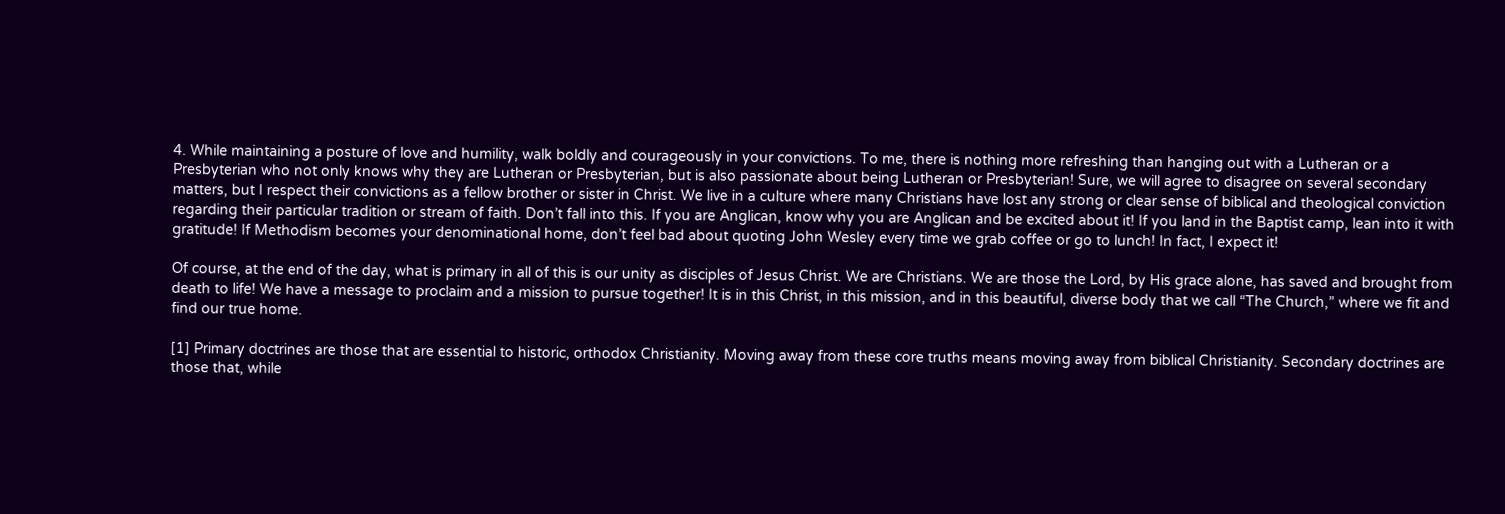4. While maintaining a posture of love and humility, walk boldly and courageously in your convictions. To me, there is nothing more refreshing than hanging out with a Lutheran or a Presbyterian who not only knows why they are Lutheran or Presbyterian, but is also passionate about being Lutheran or Presbyterian! Sure, we will agree to disagree on several secondary matters, but I respect their convictions as a fellow brother or sister in Christ. We live in a culture where many Christians have lost any strong or clear sense of biblical and theological conviction regarding their particular tradition or stream of faith. Don’t fall into this. If you are Anglican, know why you are Anglican and be excited about it! If you land in the Baptist camp, lean into it with gratitude! If Methodism becomes your denominational home, don’t feel bad about quoting John Wesley every time we grab coffee or go to lunch! In fact, I expect it!

Of course, at the end of the day, what is primary in all of this is our unity as disciples of Jesus Christ. We are Christians. We are those the Lord, by His grace alone, has saved and brought from death to life! We have a message to proclaim and a mission to pursue together! It is in this Christ, in this mission, and in this beautiful, diverse body that we call “The Church,” where we fit and find our true home.

[1] Primary doctrines are those that are essential to historic, orthodox Christianity. Moving away from these core truths means moving away from biblical Christianity. Secondary doctrines are those that, while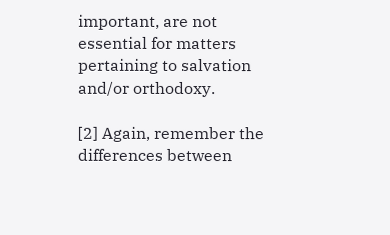important, are not essential for matters pertaining to salvation and/or orthodoxy.

[2] Again, remember the differences between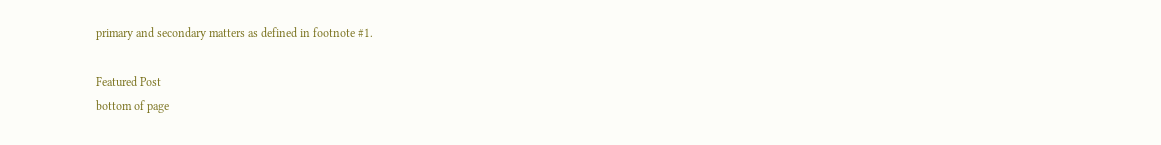primary and secondary matters as defined in footnote #1.

Featured Post
bottom of page